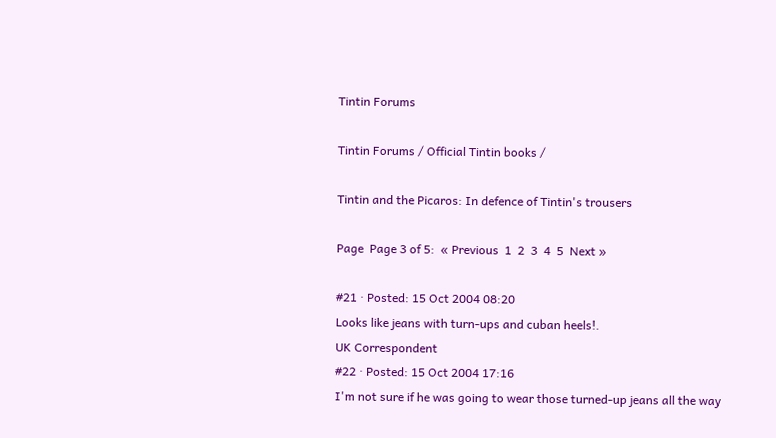Tintin Forums

Tintin Forums / Official Tintin books /

Tintin and the Picaros: In defence of Tintin's trousers

Page  Page 3 of 5:  « Previous  1  2  3  4  5  Next »

#21 · Posted: 15 Oct 2004 08:20
Looks like jeans with turn-ups and cuban heels!.
UK Correspondent
#22 · Posted: 15 Oct 2004 17:16
I'm not sure if he was going to wear those turned-up jeans all the way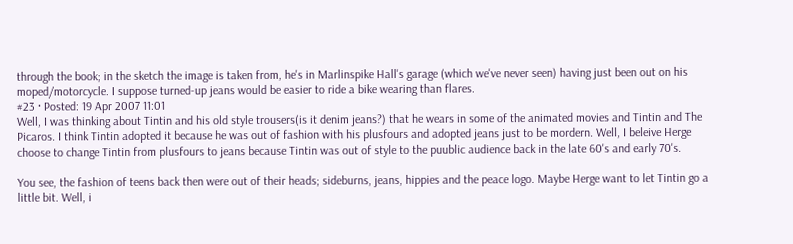through the book; in the sketch the image is taken from, he's in Marlinspike Hall's garage (which we've never seen) having just been out on his moped/motorcycle. I suppose turned-up jeans would be easier to ride a bike wearing than flares.
#23 · Posted: 19 Apr 2007 11:01
Well, I was thinking about Tintin and his old style trousers(is it denim jeans?) that he wears in some of the animated movies and Tintin and The Picaros. I think Tintin adopted it because he was out of fashion with his plusfours and adopted jeans just to be mordern. Well, I beleive Herge choose to change Tintin from plusfours to jeans because Tintin was out of style to the puublic audience back in the late 60's and early 70's.

You see, the fashion of teens back then were out of their heads; sideburns, jeans, hippies and the peace logo. Maybe Herge want to let Tintin go a little bit. Well, i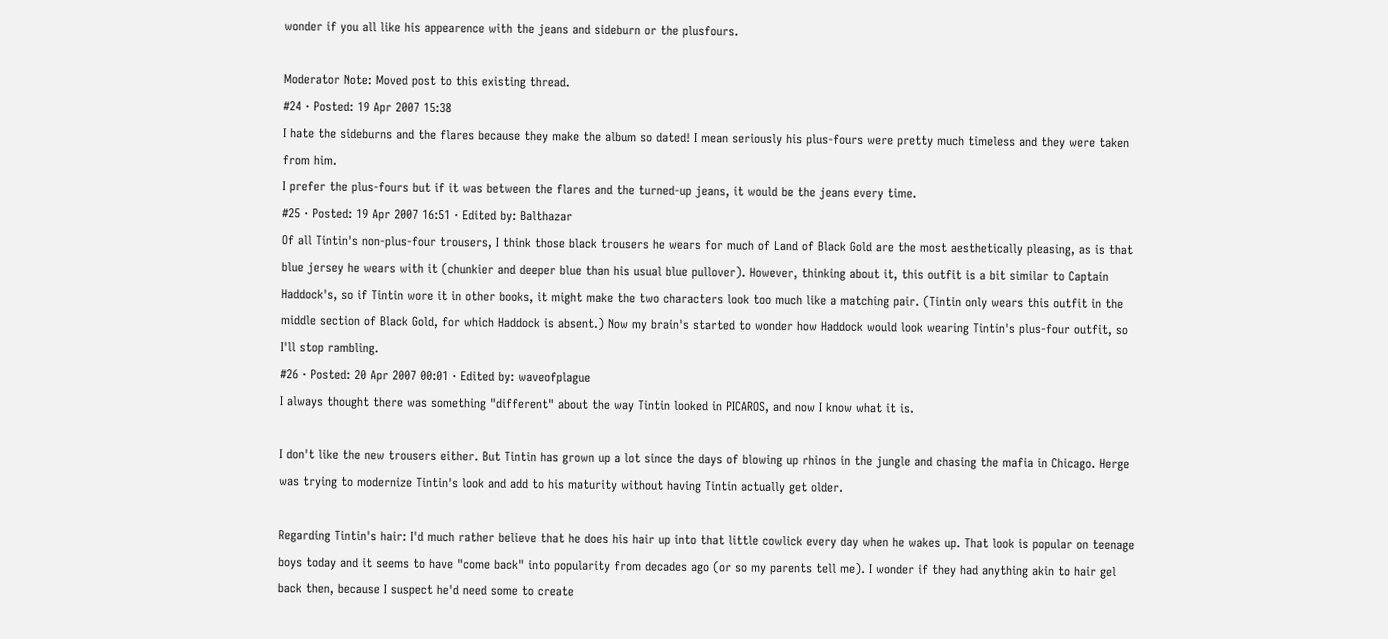wonder if you all like his appearence with the jeans and sideburn or the plusfours.

Moderator Note: Moved post to this existing thread.
#24 · Posted: 19 Apr 2007 15:38
I hate the sideburns and the flares because they make the album so dated! I mean seriously his plus-fours were pretty much timeless and they were taken from him.
I prefer the plus-fours but if it was between the flares and the turned-up jeans, it would be the jeans every time.
#25 · Posted: 19 Apr 2007 16:51 · Edited by: Balthazar
Of all Tintin's non-plus-four trousers, I think those black trousers he wears for much of Land of Black Gold are the most aesthetically pleasing, as is that blue jersey he wears with it (chunkier and deeper blue than his usual blue pullover). However, thinking about it, this outfit is a bit similar to Captain Haddock's, so if Tintin wore it in other books, it might make the two characters look too much like a matching pair. (Tintin only wears this outfit in the middle section of Black Gold, for which Haddock is absent.) Now my brain's started to wonder how Haddock would look wearing Tintin's plus-four outfit, so I'll stop rambling.
#26 · Posted: 20 Apr 2007 00:01 · Edited by: waveofplague
I always thought there was something "different" about the way Tintin looked in PICAROS, and now I know what it is.

I don't like the new trousers either. But Tintin has grown up a lot since the days of blowing up rhinos in the jungle and chasing the mafia in Chicago. Herge was trying to modernize Tintin's look and add to his maturity without having Tintin actually get older.

Regarding Tintin's hair: I'd much rather believe that he does his hair up into that little cowlick every day when he wakes up. That look is popular on teenage boys today and it seems to have "come back" into popularity from decades ago (or so my parents tell me). I wonder if they had anything akin to hair gel back then, because I suspect he'd need some to create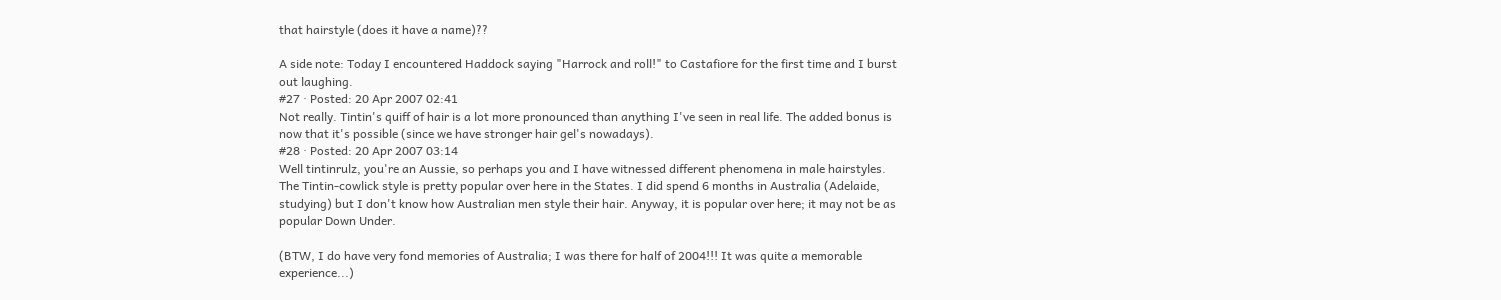that hairstyle (does it have a name)??

A side note: Today I encountered Haddock saying "Harrock and roll!" to Castafiore for the first time and I burst out laughing.
#27 · Posted: 20 Apr 2007 02:41
Not really. Tintin's quiff of hair is a lot more pronounced than anything I've seen in real life. The added bonus is now that it's possible (since we have stronger hair gel's nowadays).
#28 · Posted: 20 Apr 2007 03:14
Well tintinrulz, you're an Aussie, so perhaps you and I have witnessed different phenomena in male hairstyles. The Tintin-cowlick style is pretty popular over here in the States. I did spend 6 months in Australia (Adelaide, studying) but I don't know how Australian men style their hair. Anyway, it is popular over here; it may not be as popular Down Under.

(BTW, I do have very fond memories of Australia; I was there for half of 2004!!! It was quite a memorable experience...)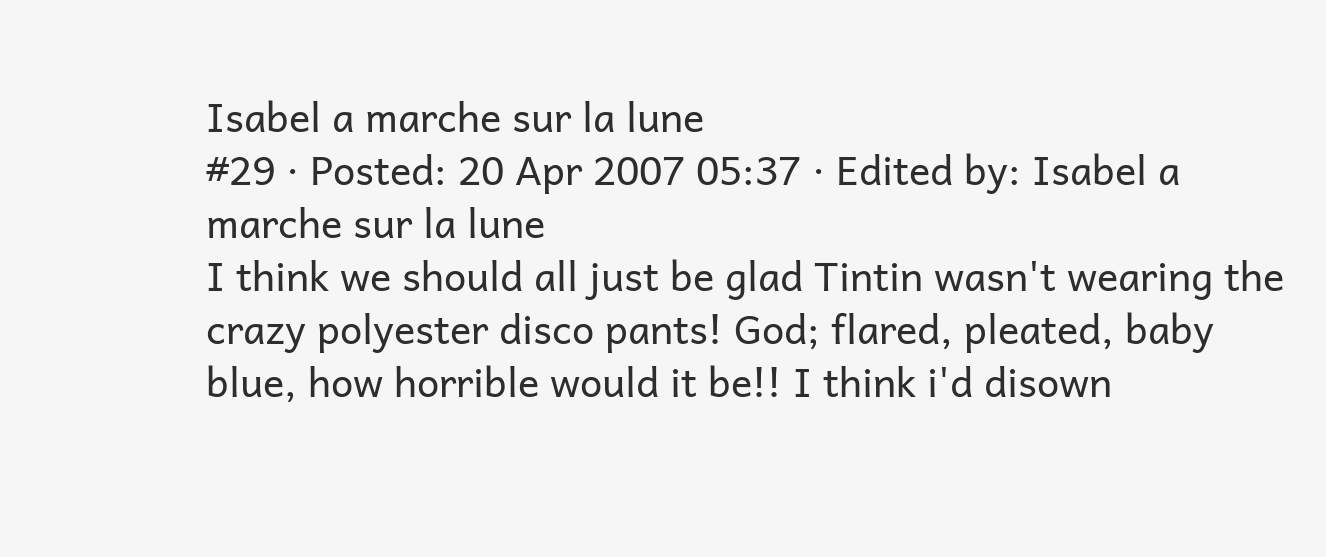Isabel a marche sur la lune
#29 · Posted: 20 Apr 2007 05:37 · Edited by: Isabel a marche sur la lune
I think we should all just be glad Tintin wasn't wearing the crazy polyester disco pants! God; flared, pleated, baby blue, how horrible would it be!! I think i'd disown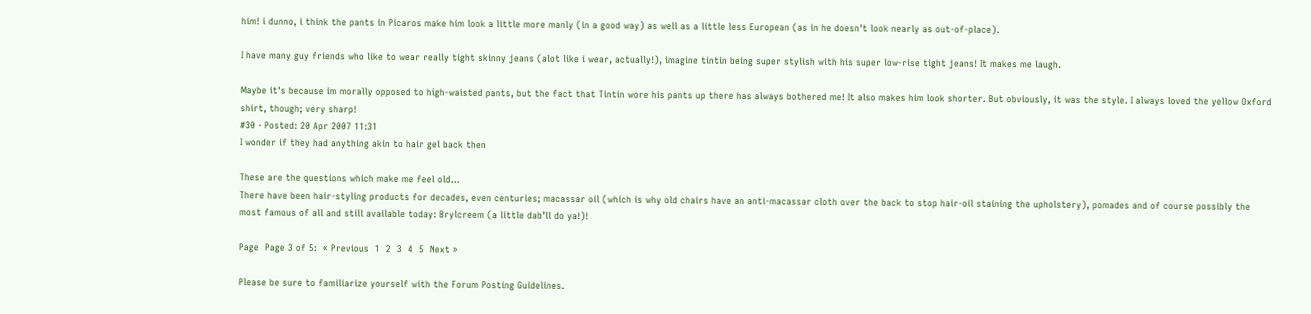him! i dunno, i think the pants in Picaros make him look a little more manly (in a good way) as well as a little less European (as in he doesn't look nearly as out-of-place).

I have many guy friends who like to wear really tight skinny jeans (alot like i wear, actually!), imagine tintin being super stylish with his super low-rise tight jeans! It makes me laugh.

Maybe it's because im morally opposed to high-waisted pants, but the fact that Tintin wore his pants up there has always bothered me! It also makes him look shorter. But obviously, it was the style. I always loved the yellow Oxford shirt, though; very sharp!
#30 · Posted: 20 Apr 2007 11:31
I wonder if they had anything akin to hair gel back then

These are the questions which make me feel old…
There have been hair-styling products for decades, even centuries; macassar oil (which is why old chairs have an anti-macassar cloth over the back to stop hair-oil staining the upholstery), pomades and of course possibly the most famous of all and still available today: Brylcreem (a little dab’ll do ya!)!

Page  Page 3 of 5:  « Previous  1  2  3  4  5  Next »

Please be sure to familiarize yourself with the Forum Posting Guidelines.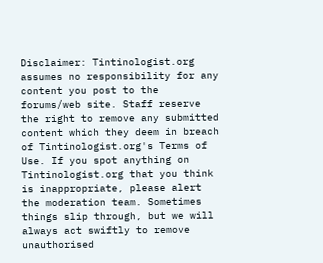Disclaimer: Tintinologist.org assumes no responsibility for any content you post to the forums/web site. Staff reserve the right to remove any submitted content which they deem in breach of Tintinologist.org's Terms of Use. If you spot anything on Tintinologist.org that you think is inappropriate, please alert the moderation team. Sometimes things slip through, but we will always act swiftly to remove unauthorised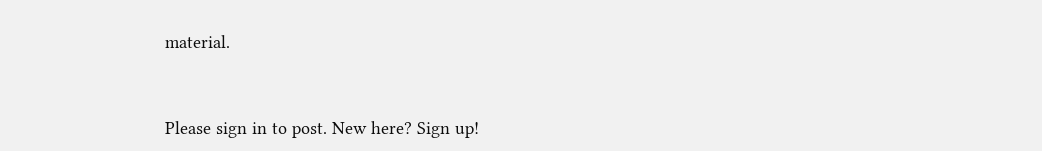material.


Please sign in to post. New here? Sign up!